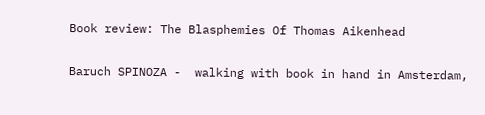Book review: The Blasphemies Of Thomas Aikenhead

Baruch SPINOZA -  walking with book in hand in Amsterdam,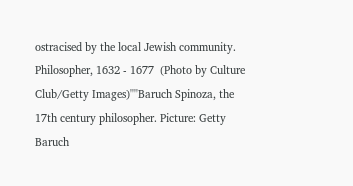ostracised by the local Jewish community. Philosopher, 1632 - 1677  (Photo by Culture Club/Getty Images)''''Baruch Spinoza, the 17th century philosopher. Picture: Getty
Baruch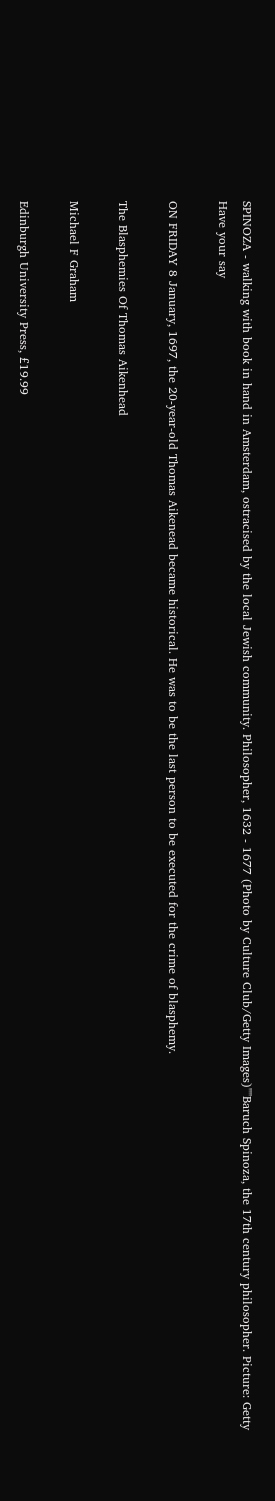SPINOZA - walking with book in hand in Amsterdam, ostracised by the local Jewish community. Philosopher, 1632 - 1677 (Photo by Culture Club/Getty Images)''''Baruch Spinoza, the 17th century philosopher. Picture: Getty
Have your say

ON FRIDAY 8 January, 1697, the 20-year-old Thomas Aikenead became historical. He was to be the last person to be executed for the crime of blasphemy.

The Blasphemies Of Thomas Aikenhead

Michael F Graham

Edinburgh University Press, £19.99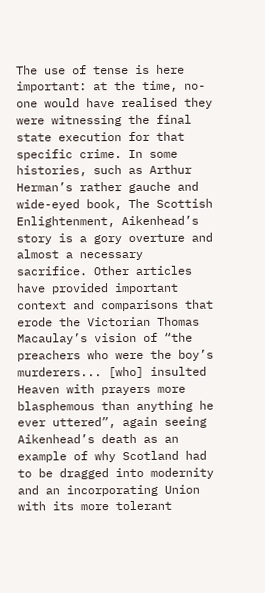The use of tense is here important: at the time, no-one would have realised they were witnessing the final state execution for that specific crime. In some histories, such as Arthur Herman’s rather gauche and wide-eyed book, The Scottish Enlightenment, Aikenhead’s story is a gory overture and almost a necessary sacrifice. Other articles have provided important context and comparisons that erode the Victorian Thomas Macaulay’s vision of “the preachers who were the boy’s murderers... [who] insulted Heaven with prayers more blasphemous than anything he ever uttered”, again seeing Aikenhead’s death as an example of why Scotland had to be dragged into modernity and an incorporating Union with its more tolerant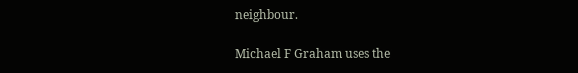neighbour.

Michael F Graham uses the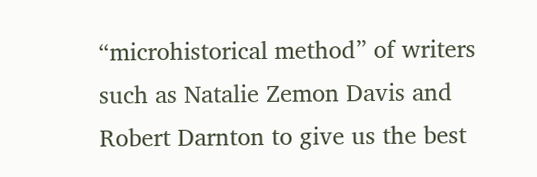“microhistorical method” of writers such as Natalie Zemon Davis and Robert Darnton to give us the best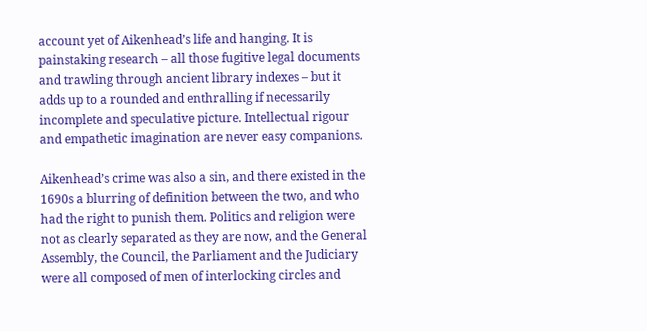account yet of Aikenhead’s life and hanging. It is painstaking research – all those fugitive legal documents and trawling through ancient library indexes – but it adds up to a rounded and enthralling if necessarily incomplete and speculative picture. Intellectual rigour and empathetic imagination are never easy companions.

Aikenhead’s crime was also a sin, and there existed in the 1690s a blurring of definition between the two, and who had the right to punish them. Politics and religion were not as clearly separated as they are now, and the General Assembly, the Council, the Parliament and the Judiciary were all composed of men of interlocking circles and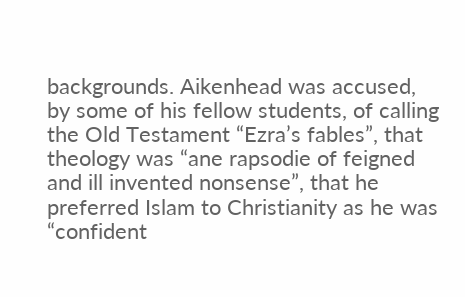backgrounds. Aikenhead was accused, by some of his fellow students, of calling the Old Testament “Ezra’s fables”, that theology was “ane rapsodie of feigned and ill invented nonsense”, that he preferred Islam to Christianity as he was “confident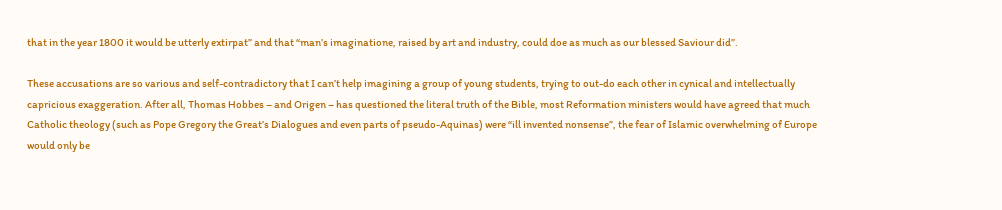that in the year 1800 it would be utterly extirpat” and that “man’s imaginatione, raised by art and industry, could doe as much as our blessed Saviour did”.

These accusations are so various and self-contradictory that I can’t help imagining a group of young students, trying to out-do each other in cynical and intellectually capricious exaggeration. After all, Thomas Hobbes – and Origen – has questioned the literal truth of the Bible, most Reformation ministers would have agreed that much Catholic theology (such as Pope Gregory the Great’s Dialogues and even parts of pseudo-Aquinas) were “ill invented nonsense”, the fear of Islamic overwhelming of Europe would only be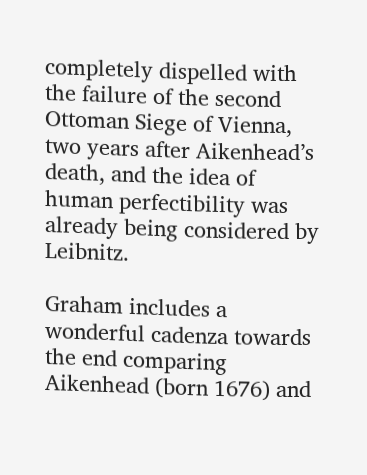completely dispelled with the failure of the second Ottoman Siege of Vienna, two years after Aikenhead’s death, and the idea of human perfectibility was already being considered by Leibnitz.

Graham includes a wonderful cadenza towards the end comparing Aikenhead (born 1676) and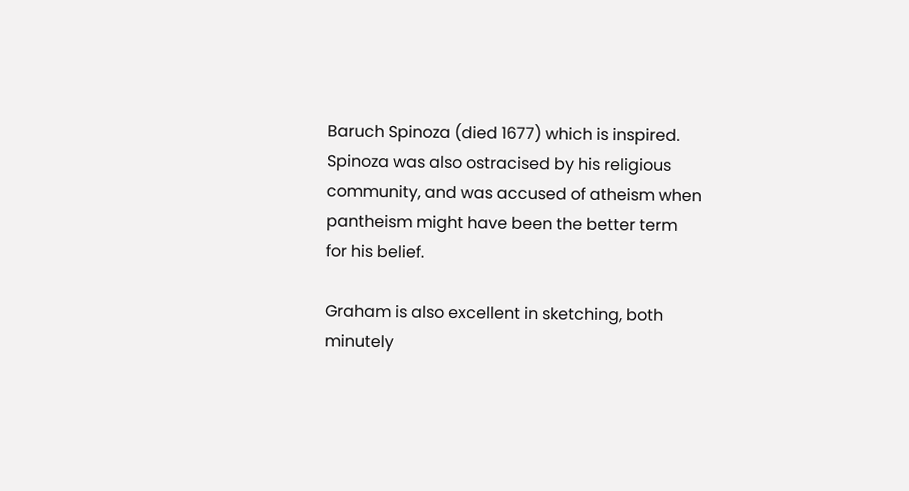Baruch Spinoza (died 1677) which is inspired. Spinoza was also ostracised by his religious community, and was accused of atheism when pantheism might have been the better term for his belief.

Graham is also excellent in sketching, both minutely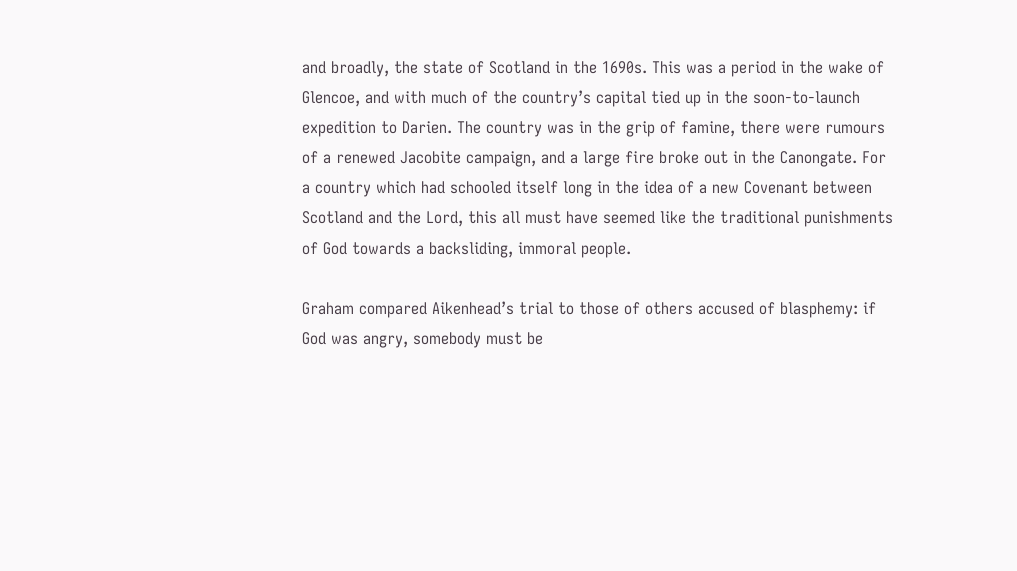and broadly, the state of Scotland in the 1690s. This was a period in the wake of Glencoe, and with much of the country’s capital tied up in the soon-to-launch expedition to Darien. The country was in the grip of famine, there were rumours of a renewed Jacobite campaign, and a large fire broke out in the Canongate. For a country which had schooled itself long in the idea of a new Covenant between Scotland and the Lord, this all must have seemed like the traditional punishments of God towards a backsliding, immoral people.

Graham compared Aikenhead’s trial to those of others accused of blasphemy: if God was angry, somebody must be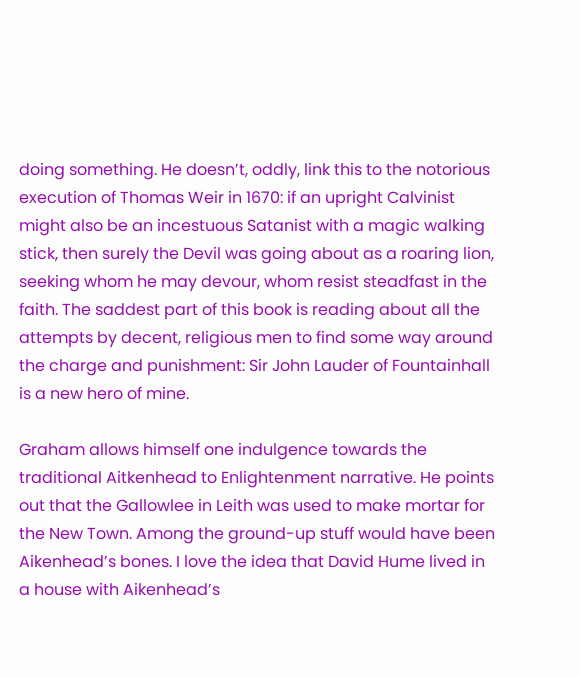doing something. He doesn’t, oddly, link this to the notorious execution of Thomas Weir in 1670: if an upright Calvinist might also be an incestuous Satanist with a magic walking stick, then surely the Devil was going about as a roaring lion, seeking whom he may devour, whom resist steadfast in the faith. The saddest part of this book is reading about all the attempts by decent, religious men to find some way around the charge and punishment: Sir John Lauder of Fountainhall is a new hero of mine.

Graham allows himself one indulgence towards the traditional Aitkenhead to Enlightenment narrative. He points out that the Gallowlee in Leith was used to make mortar for the New Town. Among the ground-up stuff would have been Aikenhead’s bones. I love the idea that David Hume lived in a house with Aikenhead’s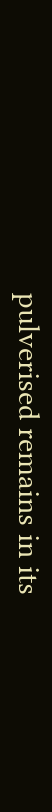pulverised remains in its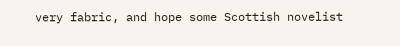very fabric, and hope some Scottish novelist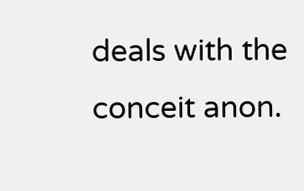deals with the conceit anon.